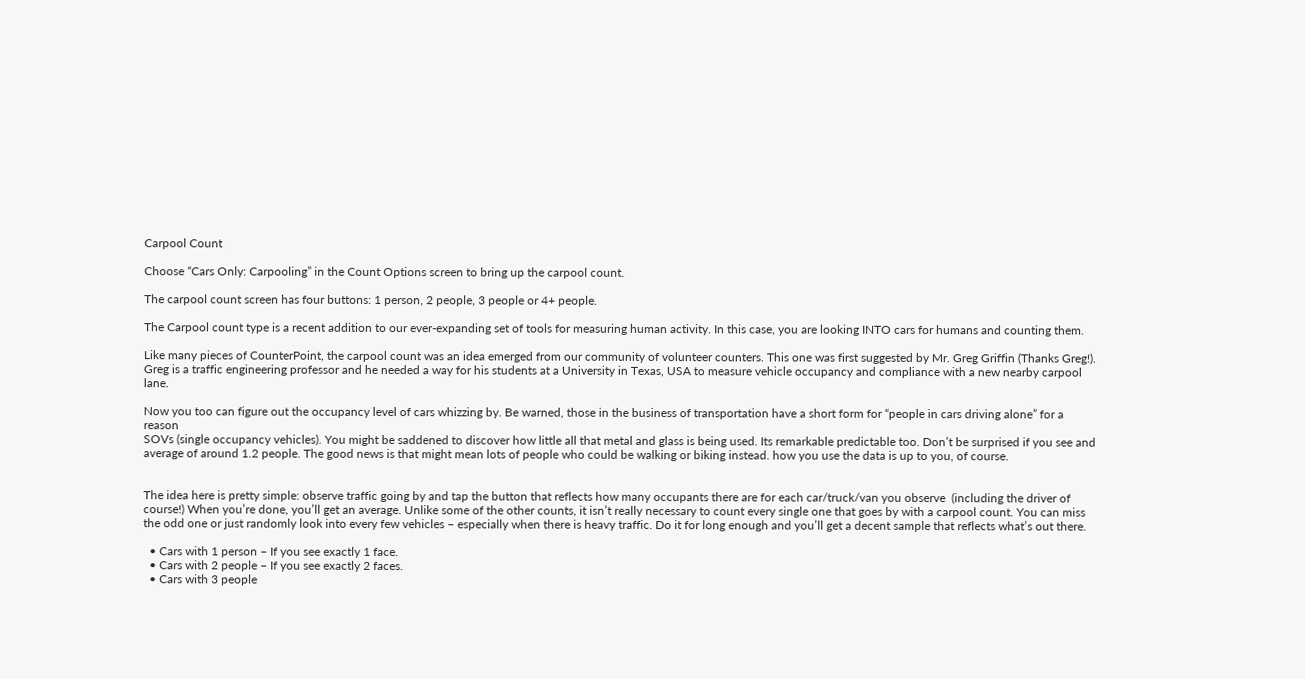Carpool Count

Choose “Cars Only: Carpooling” in the Count Options screen to bring up the carpool count.

The carpool count screen has four buttons: 1 person, 2 people, 3 people or 4+ people.

The Carpool count type is a recent addition to our ever-expanding set of tools for measuring human activity. In this case, you are looking INTO cars for humans and counting them.

Like many pieces of CounterPoint, the carpool count was an idea emerged from our community of volunteer counters. This one was first suggested by Mr. Greg Griffin (Thanks Greg!). Greg is a traffic engineering professor and he needed a way for his students at a University in Texas, USA to measure vehicle occupancy and compliance with a new nearby carpool lane.

Now you too can figure out the occupancy level of cars whizzing by. Be warned, those in the business of transportation have a short form for “people in cars driving alone” for a reason
SOVs (single occupancy vehicles). You might be saddened to discover how little all that metal and glass is being used. Its remarkable predictable too. Don’t be surprised if you see and average of around 1.2 people. The good news is that might mean lots of people who could be walking or biking instead. how you use the data is up to you, of course.


The idea here is pretty simple: observe traffic going by and tap the button that reflects how many occupants there are for each car/truck/van you observe  (including the driver of course!) When you’re done, you’ll get an average. Unlike some of the other counts, it isn’t really necessary to count every single one that goes by with a carpool count. You can miss the odd one or just randomly look into every few vehicles – especially when there is heavy traffic. Do it for long enough and you’ll get a decent sample that reflects what’s out there.

  • Cars with 1 person – If you see exactly 1 face.
  • Cars with 2 people – If you see exactly 2 faces.
  • Cars with 3 people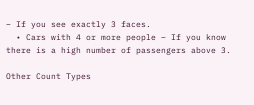– If you see exactly 3 faces.
  • Cars with 4 or more people – If you know there is a high number of passengers above 3.

Other Count Types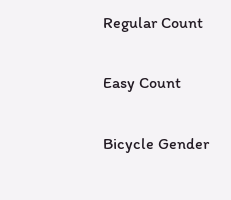Regular Count

Easy Count

Bicycle Gender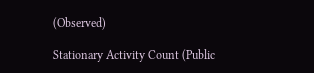(Observed)

Stationary Activity Count (Public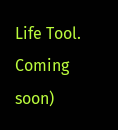Life Tool. Coming soon)